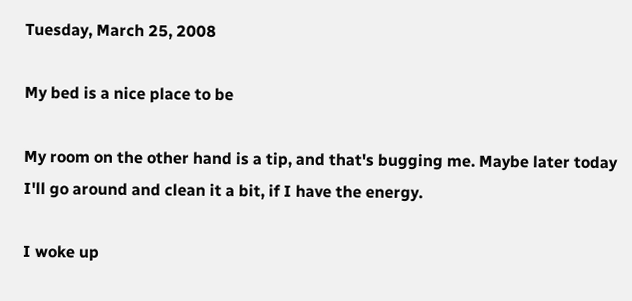Tuesday, March 25, 2008

My bed is a nice place to be

My room on the other hand is a tip, and that's bugging me. Maybe later today I'll go around and clean it a bit, if I have the energy.

I woke up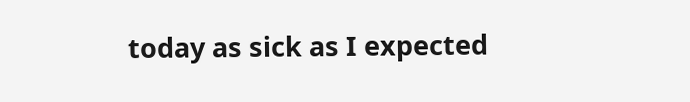today as sick as I expected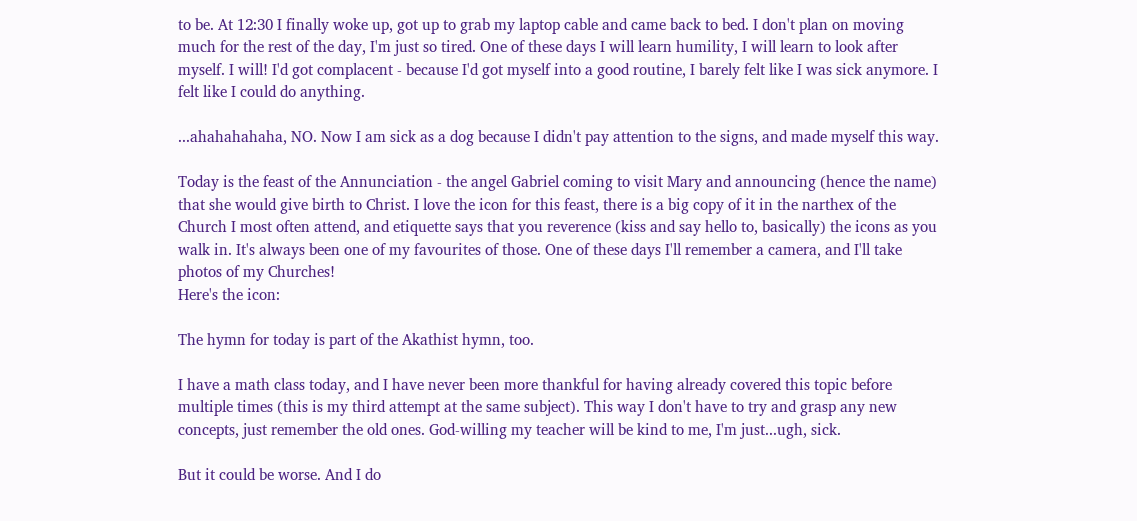to be. At 12:30 I finally woke up, got up to grab my laptop cable and came back to bed. I don't plan on moving much for the rest of the day, I'm just so tired. One of these days I will learn humility, I will learn to look after myself. I will! I'd got complacent - because I'd got myself into a good routine, I barely felt like I was sick anymore. I felt like I could do anything.

...ahahahahaha, NO. Now I am sick as a dog because I didn't pay attention to the signs, and made myself this way.

Today is the feast of the Annunciation - the angel Gabriel coming to visit Mary and announcing (hence the name) that she would give birth to Christ. I love the icon for this feast, there is a big copy of it in the narthex of the Church I most often attend, and etiquette says that you reverence (kiss and say hello to, basically) the icons as you walk in. It's always been one of my favourites of those. One of these days I'll remember a camera, and I'll take photos of my Churches!
Here's the icon:

The hymn for today is part of the Akathist hymn, too.

I have a math class today, and I have never been more thankful for having already covered this topic before multiple times (this is my third attempt at the same subject). This way I don't have to try and grasp any new concepts, just remember the old ones. God-willing my teacher will be kind to me, I'm just...ugh, sick.

But it could be worse. And I do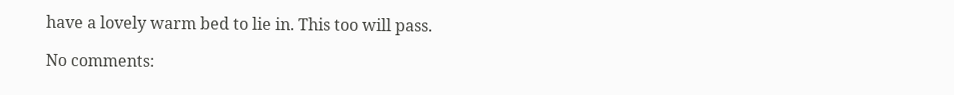have a lovely warm bed to lie in. This too will pass.

No comments: